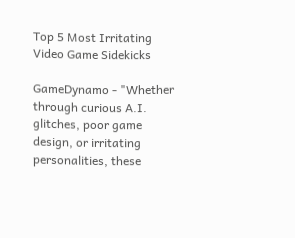Top 5 Most Irritating Video Game Sidekicks

GameDynamo - "Whether through curious A.I. glitches, poor game design, or irritating personalities, these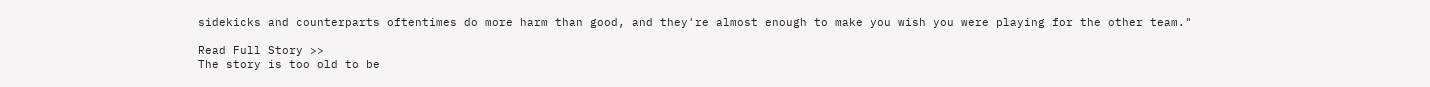sidekicks and counterparts oftentimes do more harm than good, and they're almost enough to make you wish you were playing for the other team."

Read Full Story >>
The story is too old to be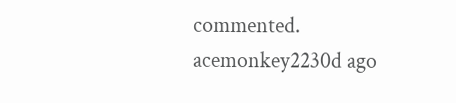commented.
acemonkey2230d ago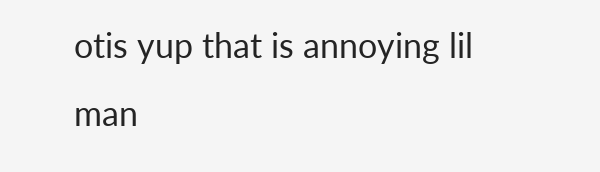otis yup that is annoying lil man